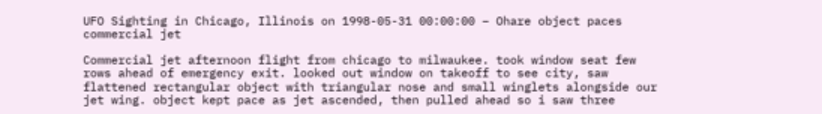UFO Sighting in Chicago, Illinois on 1998-05-31 00:00:00 – Ohare object paces commercial jet

Commercial jet afternoon flight from chicago to milwaukee. took window seat few rows ahead of emergency exit. looked out window on takeoff to see city, saw flattened rectangular object with triangular nose and small winglets alongside our jet wing. object kept pace as jet ascended, then pulled ahead so i saw three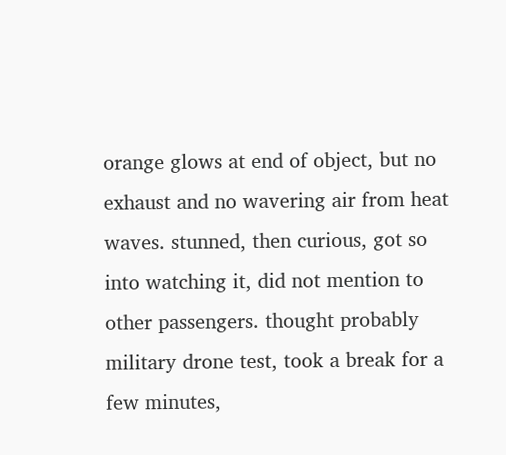orange glows at end of object, but no exhaust and no wavering air from heat waves. stunned, then curious, got so into watching it, did not mention to other passengers. thought probably military drone test, took a break for a few minutes,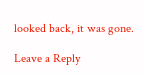looked back, it was gone.

Leave a Reply